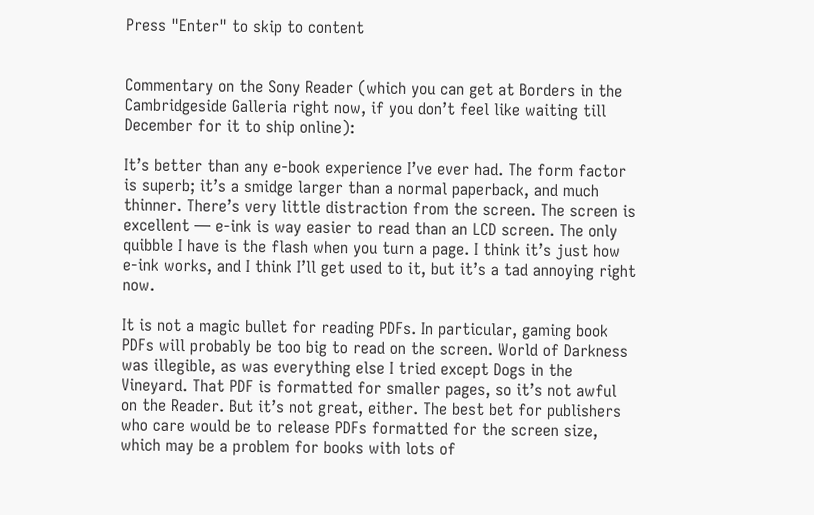Press "Enter" to skip to content


Commentary on the Sony Reader (which you can get at Borders in the Cambridgeside Galleria right now, if you don’t feel like waiting till December for it to ship online):

It’s better than any e-book experience I’ve ever had. The form factor is superb; it’s a smidge larger than a normal paperback, and much thinner. There’s very little distraction from the screen. The screen is excellent — e-ink is way easier to read than an LCD screen. The only quibble I have is the flash when you turn a page. I think it’s just how e-ink works, and I think I’ll get used to it, but it’s a tad annoying right now.

It is not a magic bullet for reading PDFs. In particular, gaming book PDFs will probably be too big to read on the screen. World of Darkness was illegible, as was everything else I tried except Dogs in the Vineyard. That PDF is formatted for smaller pages, so it’s not awful on the Reader. But it’s not great, either. The best bet for publishers who care would be to release PDFs formatted for the screen size, which may be a problem for books with lots of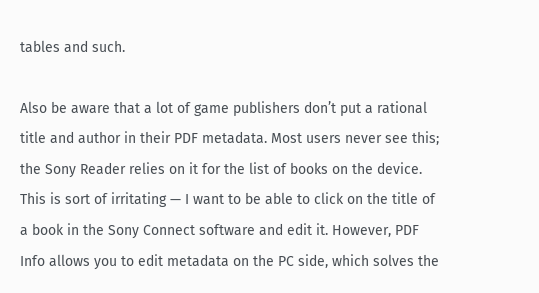tables and such.

Also be aware that a lot of game publishers don’t put a rational title and author in their PDF metadata. Most users never see this; the Sony Reader relies on it for the list of books on the device. This is sort of irritating — I want to be able to click on the title of a book in the Sony Connect software and edit it. However, PDF Info allows you to edit metadata on the PC side, which solves the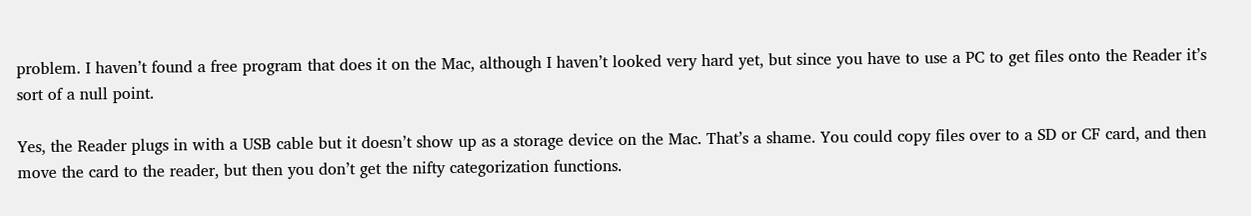problem. I haven’t found a free program that does it on the Mac, although I haven’t looked very hard yet, but since you have to use a PC to get files onto the Reader it’s sort of a null point.

Yes, the Reader plugs in with a USB cable but it doesn’t show up as a storage device on the Mac. That’s a shame. You could copy files over to a SD or CF card, and then move the card to the reader, but then you don’t get the nifty categorization functions.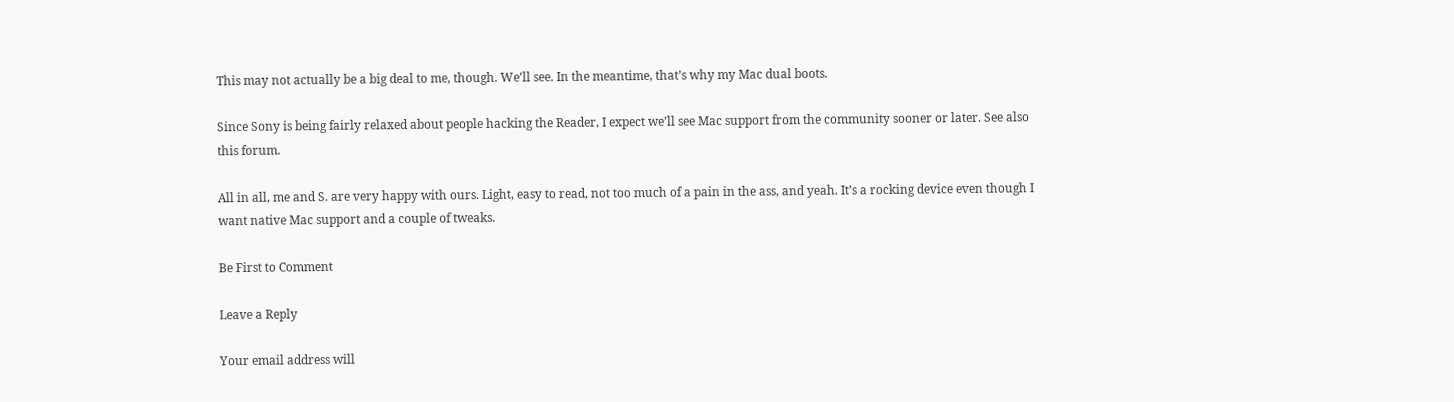This may not actually be a big deal to me, though. We’ll see. In the meantime, that’s why my Mac dual boots.

Since Sony is being fairly relaxed about people hacking the Reader, I expect we’ll see Mac support from the community sooner or later. See also this forum.

All in all, me and S. are very happy with ours. Light, easy to read, not too much of a pain in the ass, and yeah. It’s a rocking device even though I want native Mac support and a couple of tweaks.

Be First to Comment

Leave a Reply

Your email address will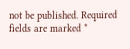not be published. Required fields are marked *